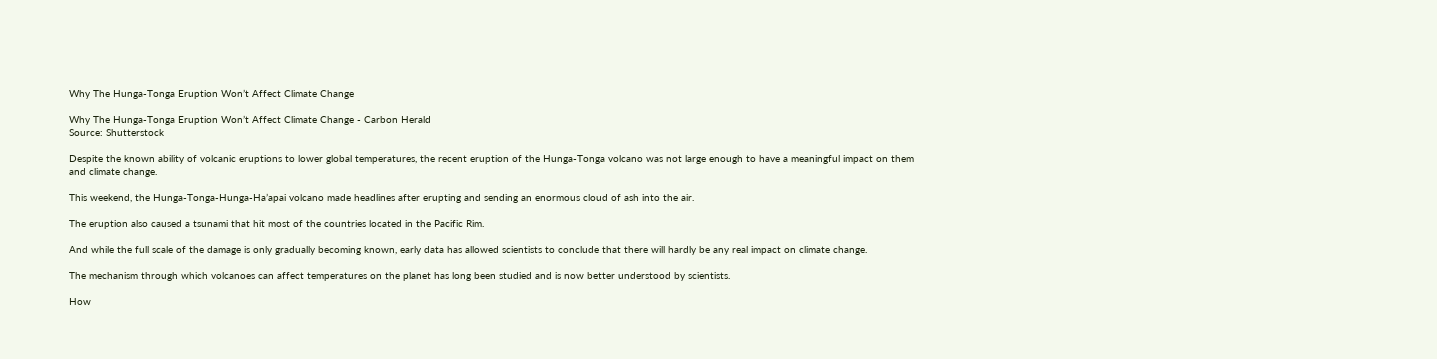Why The Hunga-Tonga Eruption Won’t Affect Climate Change

Why The Hunga-Tonga Eruption Won’t Affect Climate Change - Carbon Herald
Source: Shutterstock

Despite the known ability of volcanic eruptions to lower global temperatures, the recent eruption of the Hunga-Tonga volcano was not large enough to have a meaningful impact on them and climate change.

This weekend, the Hunga-Tonga-Hunga-Ha’apai volcano made headlines after erupting and sending an enormous cloud of ash into the air.

The eruption also caused a tsunami that hit most of the countries located in the Pacific Rim.

And while the full scale of the damage is only gradually becoming known, early data has allowed scientists to conclude that there will hardly be any real impact on climate change.

The mechanism through which volcanoes can affect temperatures on the planet has long been studied and is now better understood by scientists.

How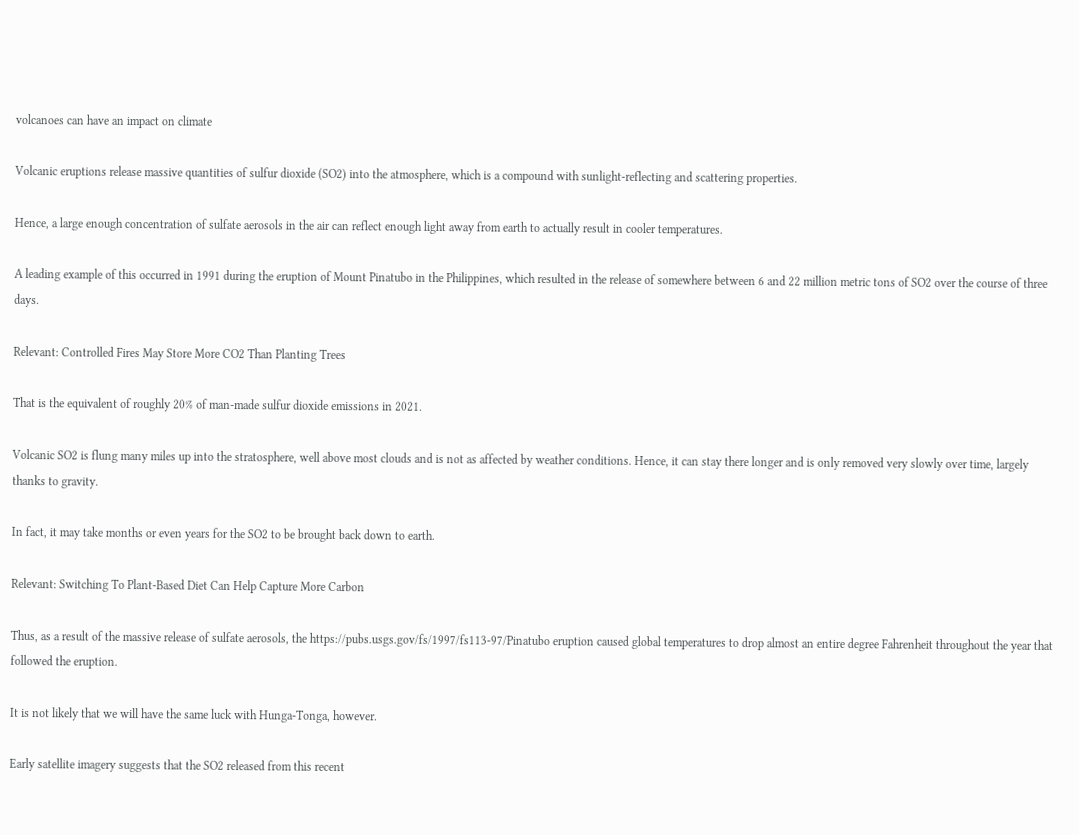volcanoes can have an impact on climate

Volcanic eruptions release massive quantities of sulfur dioxide (SO2) into the atmosphere, which is a compound with sunlight-reflecting and scattering properties.

Hence, a large enough concentration of sulfate aerosols in the air can reflect enough light away from earth to actually result in cooler temperatures.

A leading example of this occurred in 1991 during the eruption of Mount Pinatubo in the Philippines, which resulted in the release of somewhere between 6 and 22 million metric tons of SO2 over the course of three days.

Relevant: Controlled Fires May Store More CO2 Than Planting Trees

That is the equivalent of roughly 20% of man-made sulfur dioxide emissions in 2021.

Volcanic SO2 is flung many miles up into the stratosphere, well above most clouds and is not as affected by weather conditions. Hence, it can stay there longer and is only removed very slowly over time, largely thanks to gravity.

In fact, it may take months or even years for the SO2 to be brought back down to earth.

Relevant: Switching To Plant-Based Diet Can Help Capture More Carbon

Thus, as a result of the massive release of sulfate aerosols, the https://pubs.usgs.gov/fs/1997/fs113-97/Pinatubo eruption caused global temperatures to drop almost an entire degree Fahrenheit throughout the year that followed the eruption.

It is not likely that we will have the same luck with Hunga-Tonga, however.

Early satellite imagery suggests that the SO2 released from this recent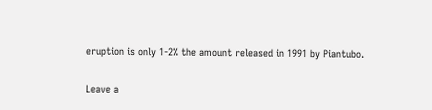eruption is only 1-2% the amount released in 1991 by Piantubo.

Leave a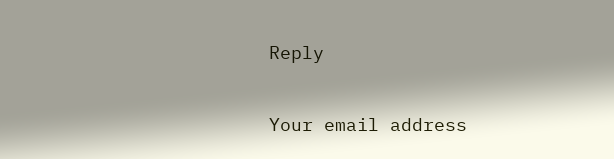Reply

Your email address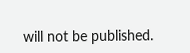will not be published.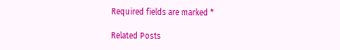Required fields are marked *

Related Posts